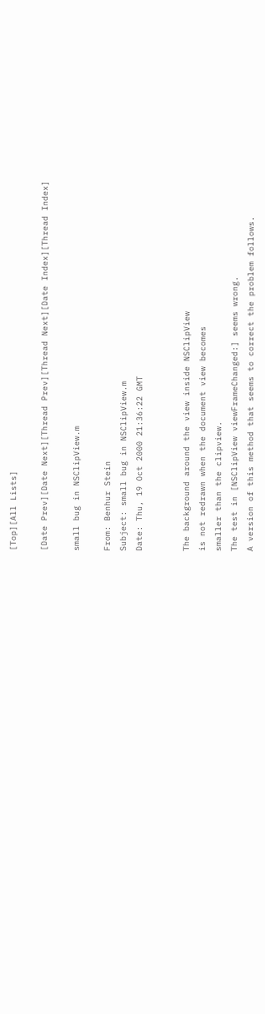[Top][All Lists]

[Date Prev][Date Next][Thread Prev][Thread Next][Date Index][Thread Index]

small bug in NSClipView.m

From: Benhur Stein
Subject: small bug in NSClipView.m
Date: Thu, 19 Oct 2000 21:36:22 GMT


The background around the view inside NSClipView
is not redrawn when the document view becomes
smaller than the clipview.
The test in [NSClipView viewFrameChanged:] seems wrong.
A version of this method that seems to correct the problem follows.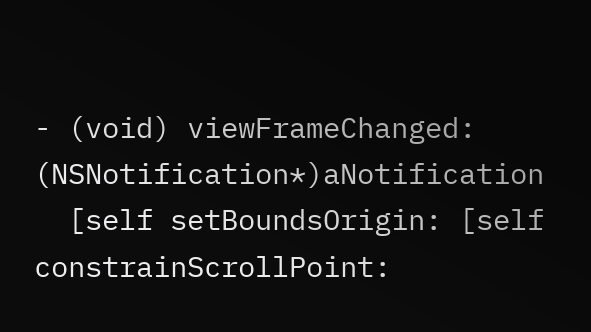- (void) viewFrameChanged: (NSNotification*)aNotification
  [self setBoundsOrigin: [self constrainScrollPoint: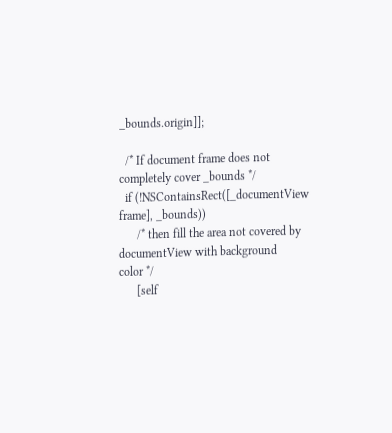_bounds.origin]];

  /* If document frame does not completely cover _bounds */
  if (!NSContainsRect([_documentView frame], _bounds))
      /* then fill the area not covered by documentView with background
color */
      [self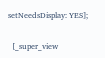setNeedsDisplay: YES];

  [_super_view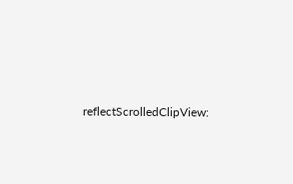reflectScrolledClipView: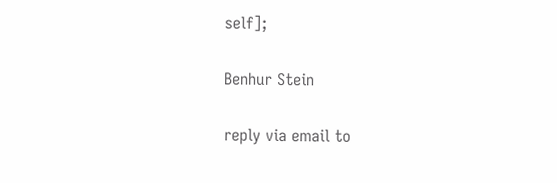self];

Benhur Stein

reply via email to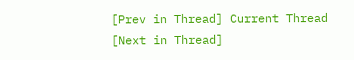[Prev in Thread] Current Thread [Next in Thread]